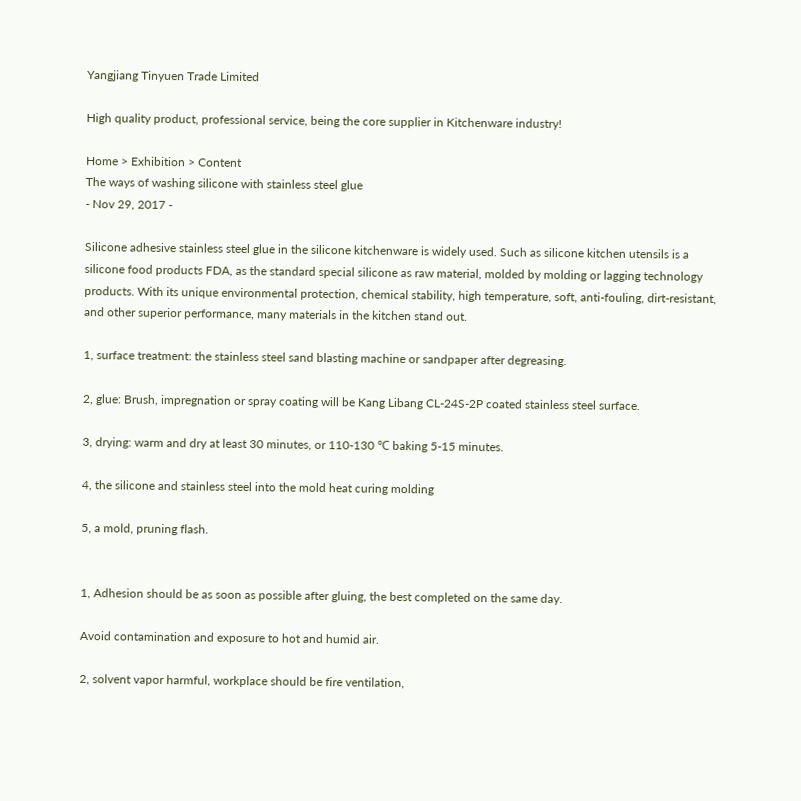Yangjiang Tinyuen Trade Limited

High quality product, professional service, being the core supplier in Kitchenware industry!

Home > Exhibition > Content
The ways of washing silicone with stainless steel glue
- Nov 29, 2017 -

Silicone adhesive stainless steel glue in the silicone kitchenware is widely used. Such as silicone kitchen utensils is a silicone food products FDA, as the standard special silicone as raw material, molded by molding or lagging technology products. With its unique environmental protection, chemical stability, high temperature, soft, anti-fouling, dirt-resistant, and other superior performance, many materials in the kitchen stand out.

1, surface treatment: the stainless steel sand blasting machine or sandpaper after degreasing.

2, glue: Brush, impregnation or spray coating will be Kang Libang CL-24S-2P coated stainless steel surface.

3, drying: warm and dry at least 30 minutes, or 110-130 ℃ baking 5-15 minutes.

4, the silicone and stainless steel into the mold heat curing molding

5, a mold, pruning flash.


1, Adhesion should be as soon as possible after gluing, the best completed on the same day.

Avoid contamination and exposure to hot and humid air.

2, solvent vapor harmful, workplace should be fire ventilation,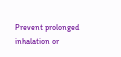Prevent prolonged inhalation or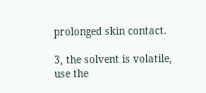prolonged skin contact.

3, the solvent is volatile, use the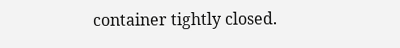container tightly closed.